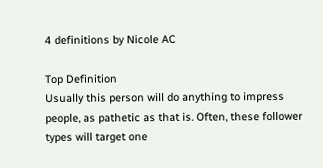4 definitions by Nicole AC

Top Definition
Usually this person will do anything to impress people, as pathetic as that is. Often, these follower types will target one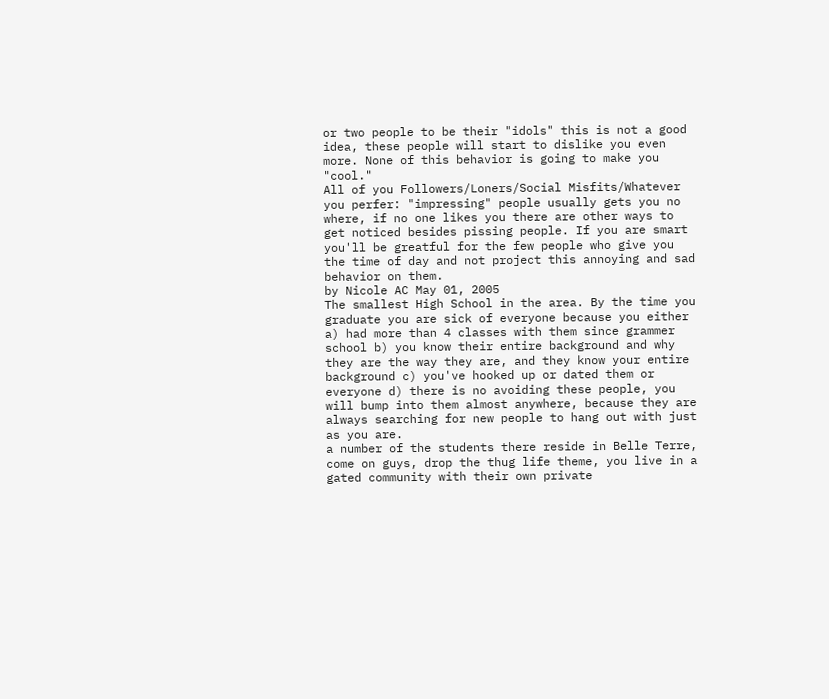or two people to be their "idols" this is not a good idea, these people will start to dislike you even more. None of this behavior is going to make you "cool."
All of you Followers/Loners/Social Misfits/Whatever you perfer: "impressing" people usually gets you no where, if no one likes you there are other ways to get noticed besides pissing people. If you are smart you'll be greatful for the few people who give you the time of day and not project this annoying and sad behavior on them.
by Nicole AC May 01, 2005
The smallest High School in the area. By the time you graduate you are sick of everyone because you either a) had more than 4 classes with them since grammer school b) you know their entire background and why they are the way they are, and they know your entire background c) you've hooked up or dated them or everyone d) there is no avoiding these people, you will bump into them almost anywhere, because they are always searching for new people to hang out with just as you are.
a number of the students there reside in Belle Terre, come on guys, drop the thug life theme, you live in a gated community with their own private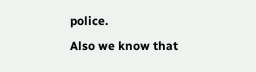police.
Also we know that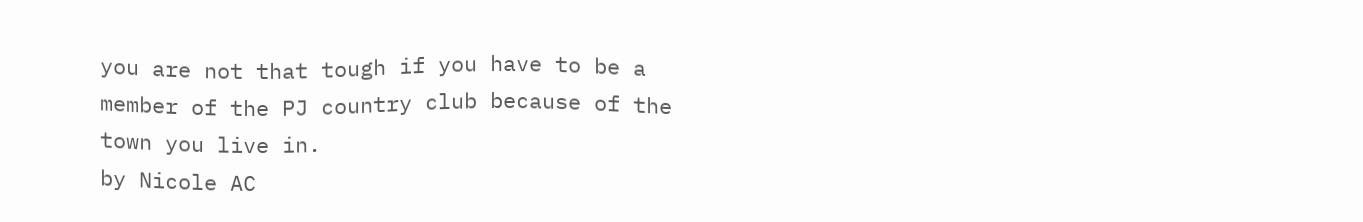you are not that tough if you have to be a member of the PJ country club because of the town you live in.
by Nicole AC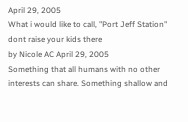April 29, 2005
What i would like to call, "Port Jeff Station"
dont raise your kids there
by Nicole AC April 29, 2005
Something that all humans with no other interests can share. Something shallow and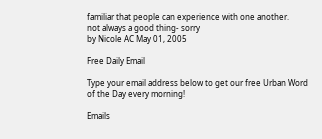familiar that people can experience with one another.
not always a good thing- sorry
by Nicole AC May 01, 2005

Free Daily Email

Type your email address below to get our free Urban Word of the Day every morning!

Emails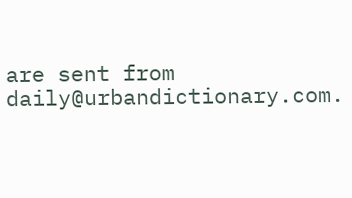are sent from daily@urbandictionary.com.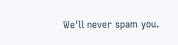We'll never spam you.